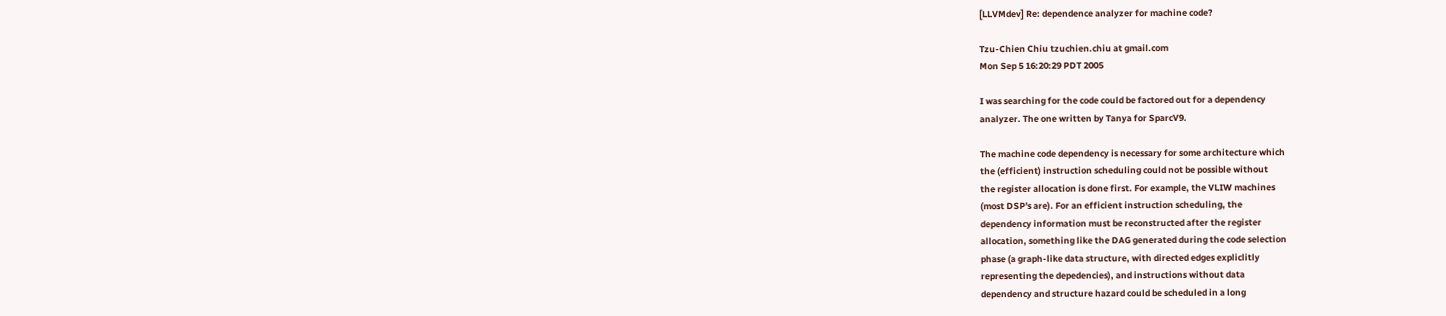[LLVMdev] Re: dependence analyzer for machine code?

Tzu-Chien Chiu tzuchien.chiu at gmail.com
Mon Sep 5 16:20:29 PDT 2005

I was searching for the code could be factored out for a dependency
analyzer. The one written by Tanya for SparcV9.

The machine code dependency is necessary for some architecture which
the (efficient) instruction scheduling could not be possible without
the register allocation is done first. For example, the VLIW machines
(most DSP's are). For an efficient instruction scheduling, the
dependency information must be reconstructed after the register
allocation, something like the DAG generated during the code selection
phase (a graph-like data structure, with directed edges expliclitly
representing the depedencies), and instructions without data
dependency and structure hazard could be scheduled in a long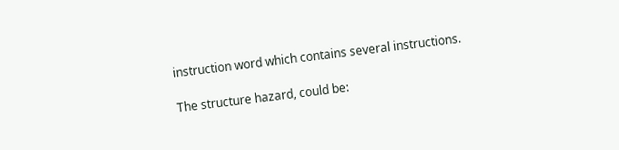instruction word which contains several instructions.

The structure hazard, could be: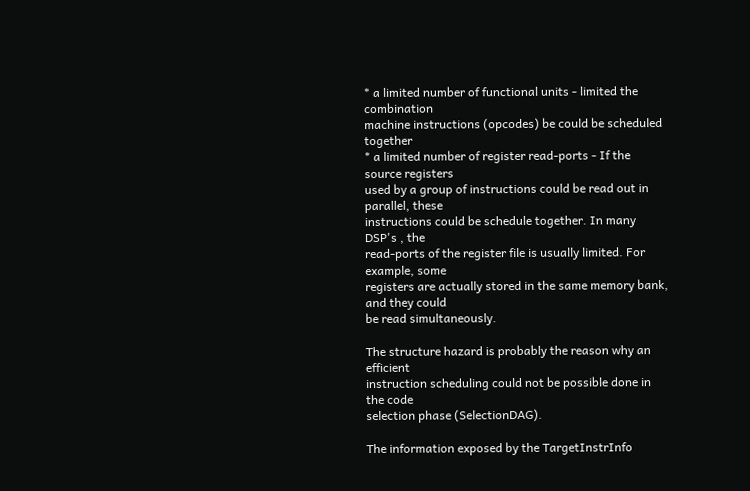* a limited number of functional units - limited the combination
machine instructions (opcodes) be could be scheduled together
* a limited number of register read-ports - If the source registers
used by a group of instructions could be read out in parallel, these
instructions could be schedule together. In many DSP's , the
read-ports of the register file is usually limited. For example, some
registers are actually stored in the same memory bank, and they could
be read simultaneously.

The structure hazard is probably the reason why an efficient
instruction scheduling could not be possible done in the code
selection phase (SelectionDAG).

The information exposed by the TargetInstrInfo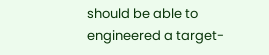should be able to
engineered a target-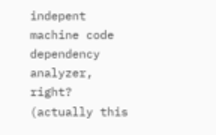indepent machine code dependency analyzer, right?
(actually this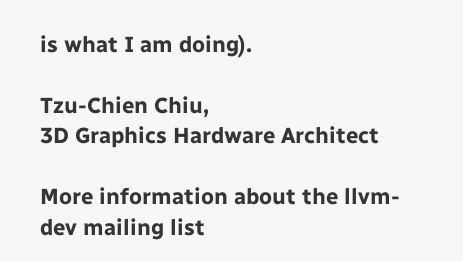is what I am doing).

Tzu-Chien Chiu,
3D Graphics Hardware Architect

More information about the llvm-dev mailing list